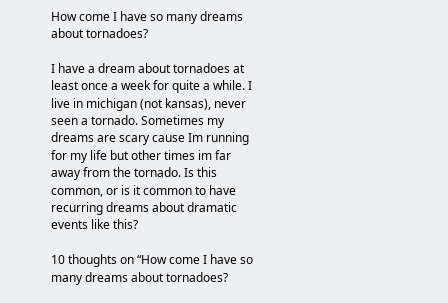How come I have so many dreams about tornadoes?

I have a dream about tornadoes at least once a week for quite a while. I live in michigan (not kansas), never seen a tornado. Sometimes my dreams are scary cause Im running for my life but other times im far away from the tornado. Is this common, or is it common to have recurring dreams about dramatic events like this?

10 thoughts on “How come I have so many dreams about tornadoes?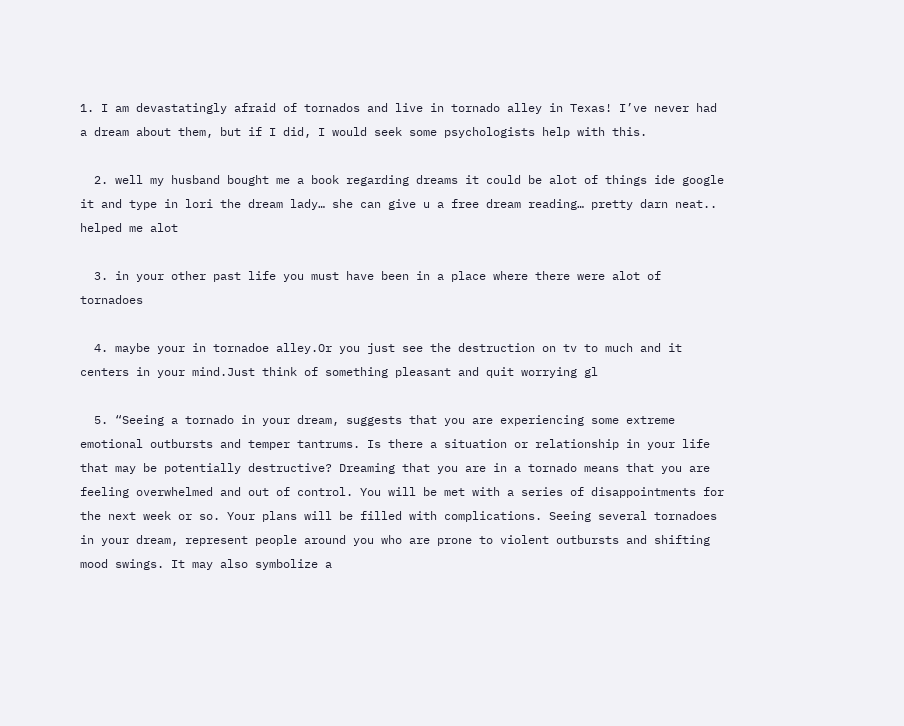1. I am devastatingly afraid of tornados and live in tornado alley in Texas! I’ve never had a dream about them, but if I did, I would seek some psychologists help with this.

  2. well my husband bought me a book regarding dreams it could be alot of things ide google it and type in lori the dream lady… she can give u a free dream reading… pretty darn neat.. helped me alot

  3. in your other past life you must have been in a place where there were alot of tornadoes

  4. maybe your in tornadoe alley.Or you just see the destruction on tv to much and it centers in your mind.Just think of something pleasant and quit worrying gl

  5. “Seeing a tornado in your dream, suggests that you are experiencing some extreme emotional outbursts and temper tantrums. Is there a situation or relationship in your life that may be potentially destructive? Dreaming that you are in a tornado means that you are feeling overwhelmed and out of control. You will be met with a series of disappointments for the next week or so. Your plans will be filled with complications. Seeing several tornadoes in your dream, represent people around you who are prone to violent outbursts and shifting mood swings. It may also symbolize a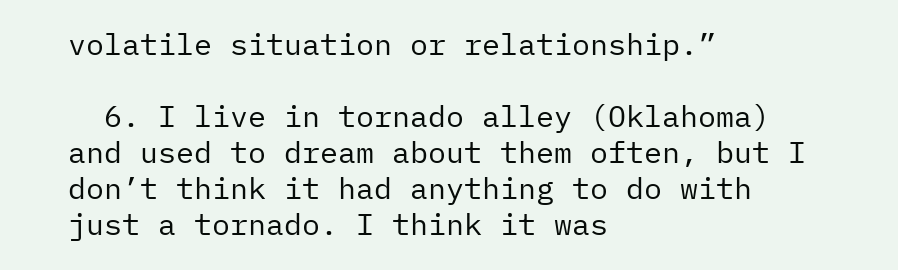volatile situation or relationship.”

  6. I live in tornado alley (Oklahoma) and used to dream about them often, but I don’t think it had anything to do with just a tornado. I think it was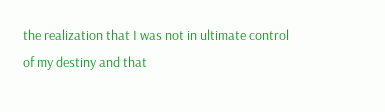the realization that I was not in ultimate control of my destiny and that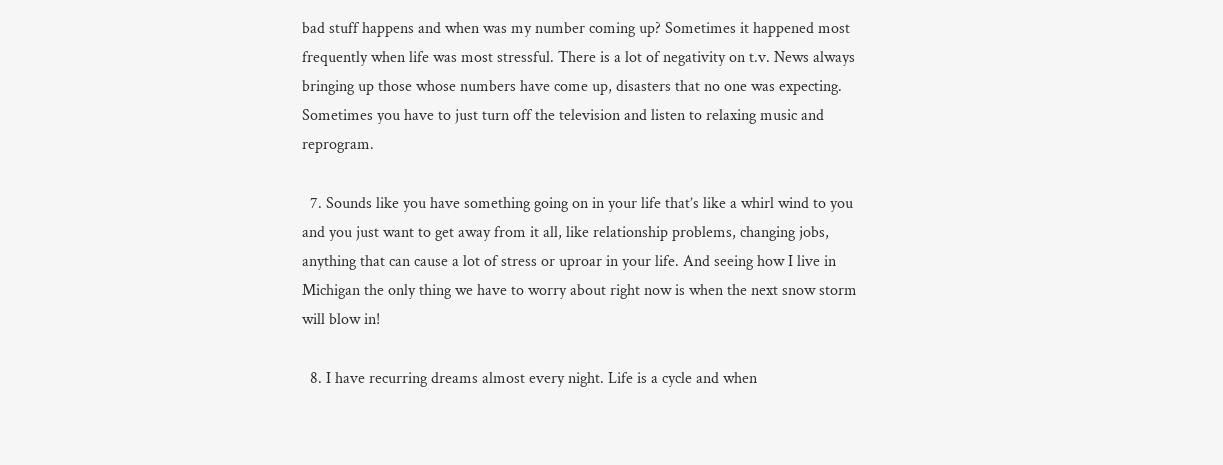bad stuff happens and when was my number coming up? Sometimes it happened most frequently when life was most stressful. There is a lot of negativity on t.v. News always bringing up those whose numbers have come up, disasters that no one was expecting. Sometimes you have to just turn off the television and listen to relaxing music and reprogram.

  7. Sounds like you have something going on in your life that’s like a whirl wind to you and you just want to get away from it all, like relationship problems, changing jobs, anything that can cause a lot of stress or uproar in your life. And seeing how I live in Michigan the only thing we have to worry about right now is when the next snow storm will blow in!

  8. I have recurring dreams almost every night. Life is a cycle and when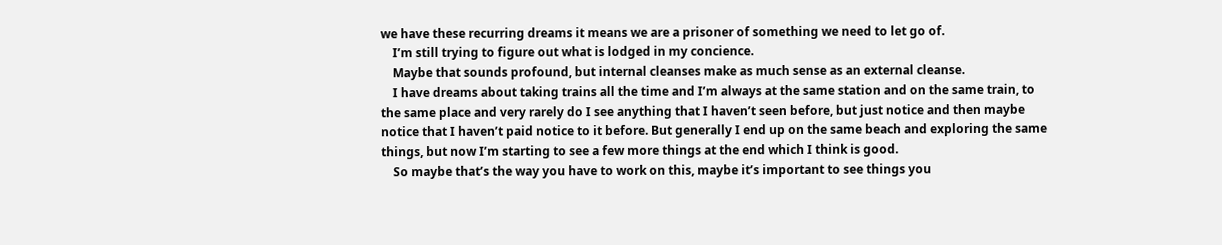we have these recurring dreams it means we are a prisoner of something we need to let go of.
    I’m still trying to figure out what is lodged in my concience.
    Maybe that sounds profound, but internal cleanses make as much sense as an external cleanse.
    I have dreams about taking trains all the time and I’m always at the same station and on the same train, to the same place and very rarely do I see anything that I haven’t seen before, but just notice and then maybe notice that I haven’t paid notice to it before. But generally I end up on the same beach and exploring the same things, but now I’m starting to see a few more things at the end which I think is good.
    So maybe that’s the way you have to work on this, maybe it’s important to see things you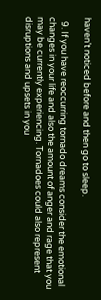haven’t noticed before and then go to sleep.

  9. If you have reoccurring tornado dreams consider the emotional changes in your life and also the amount of anger and rage that you may be currently experiencing. Tornadoes could also represent disruptions and upsets in you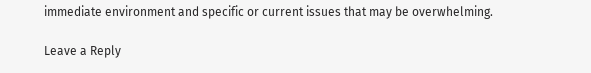immediate environment and specific or current issues that may be overwhelming.

Leave a Reply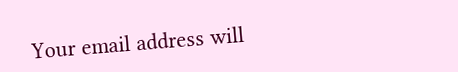Your email address will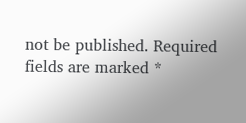not be published. Required fields are marked *